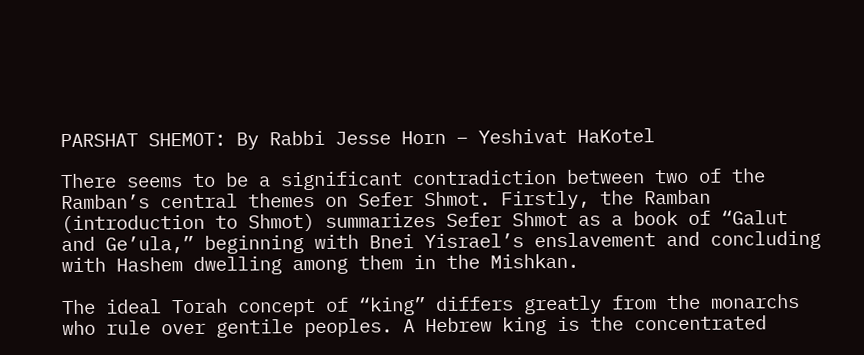PARSHAT SHEMOT: By Rabbi Jesse Horn – Yeshivat HaKotel

There seems to be a significant contradiction between two of the Ramban’s central themes on Sefer Shmot. Firstly, the Ramban (introduction to Shmot) summarizes Sefer Shmot as a book of “Galut and Ge’ula,” beginning with Bnei Yisrael’s enslavement and concluding with Hashem dwelling among them in the Mishkan.

The ideal Torah concept of “king” differs greatly from the monarchs who rule over gentile peoples. A Hebrew king is the concentrated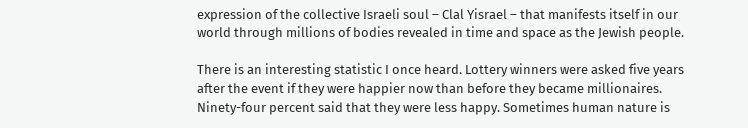expression of the collective Israeli soul – Clal Yisrael – that manifests itself in our world through millions of bodies revealed in time and space as the Jewish people.

There is an interesting statistic I once heard. Lottery winners were asked five years after the event if they were happier now than before they became millionaires. Ninety-four percent said that they were less happy. Sometimes human nature is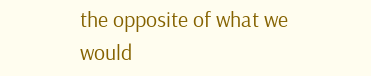the opposite of what we would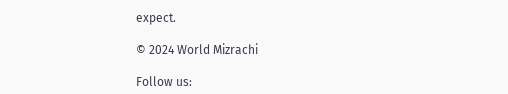expect.

© 2024 World Mizrachi

Follow us: